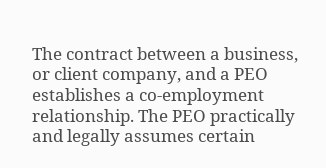The contract between a business, or client company, and a PEO establishes a co-employment relationship. The PEO practically and legally assumes certain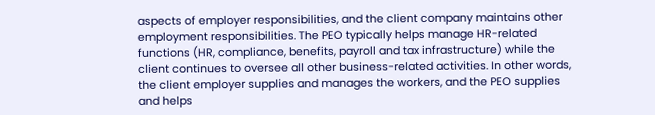aspects of employer responsibilities, and the client company maintains other employment responsibilities. The PEO typically helps manage HR-related functions (HR, compliance, benefits, payroll and tax infrastructure) while the client continues to oversee all other business-related activities. In other words, the client employer supplies and manages the workers, and the PEO supplies and helps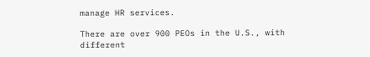manage HR services.

There are over 900 PEOs in the U.S., with different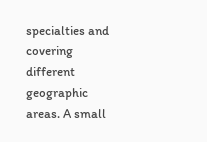specialties and covering different geographic areas. A small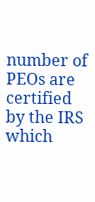number of PEOs are certified by the IRS which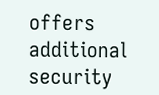offers additional security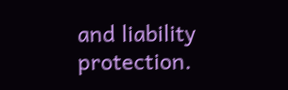and liability protection.